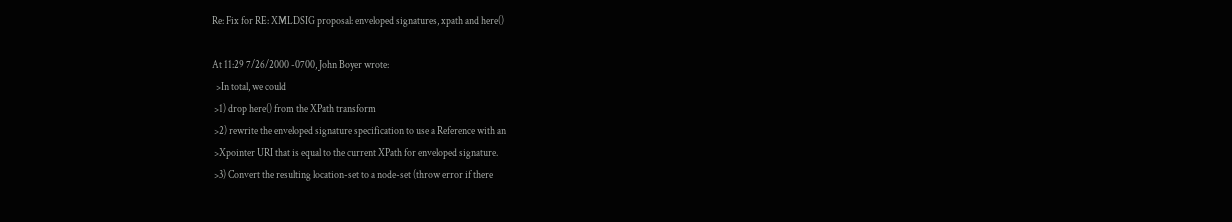Re: Fix for RE: XMLDSIG proposal: enveloped signatures, xpath and here()

At 11:29 7/26/2000 -0700, John Boyer wrote:
  >In total, we could
 >1) drop here() from the XPath transform
 >2) rewrite the enveloped signature specification to use a Reference with an
 >Xpointer URI that is equal to the current XPath for enveloped signature.
 >3) Convert the resulting location-set to a node-set (throw error if there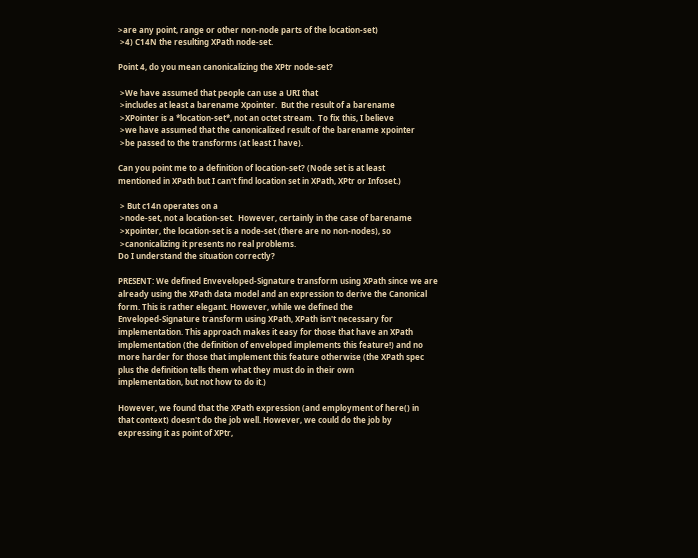>are any point, range or other non-node parts of the location-set)
 >4) C14N the resulting XPath node-set.

Point 4, do you mean canonicalizing the XPtr node-set?

 >We have assumed that people can use a URI that
 >includes at least a barename Xpointer.  But the result of a barename
 >XPointer is a *location-set*, not an octet stream.  To fix this, I believe
 >we have assumed that the canonicalized result of the barename xpointer
 >be passed to the transforms (at least I have).

Can you point me to a definition of location-set? (Node set is at least
mentioned in XPath but I can't find location set in XPath, XPtr or Infoset.)

 > But c14n operates on a
 >node-set, not a location-set.  However, certainly in the case of barename
 >xpointer, the location-set is a node-set (there are no non-nodes), so
 >canonicalizing it presents no real problems.
Do I understand the situation correctly?

PRESENT: We defined Enveveloped-Signature transform using XPath since we are
already using the XPath data model and an expression to derive the Canonical
form. This is rather elegant. However, while we defined the
Enveloped-Signature transform using XPath, XPath isn't necessary for
implementation. This approach makes it easy for those that have an XPath
implementation (the definition of enveloped implements this feature!) and no
more harder for those that implement this feature otherwise (the XPath spec
plus the definition tells them what they must do in their own
implementation, but not how to do it.)

However, we found that the XPath expression (and employment of here() in
that context) doesn't do the job well. However, we could do the job by
expressing it as point of XPtr,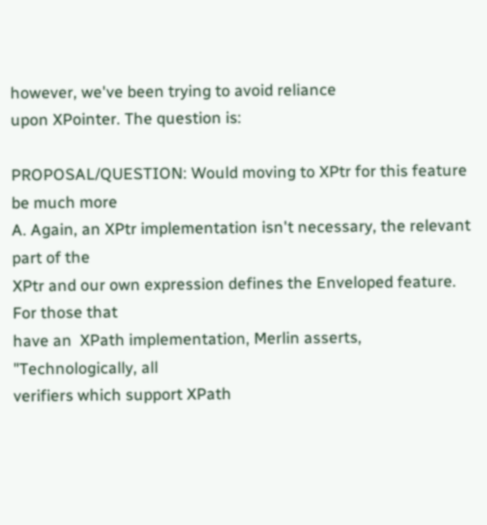however, we've been trying to avoid reliance
upon XPointer. The question is:

PROPOSAL/QUESTION: Would moving to XPtr for this feature be much more
A. Again, an XPtr implementation isn't necessary, the relevant part of the
XPtr and our own expression defines the Enveloped feature. For those that
have an  XPath implementation, Merlin asserts, "Technologically, all
verifiers which support XPath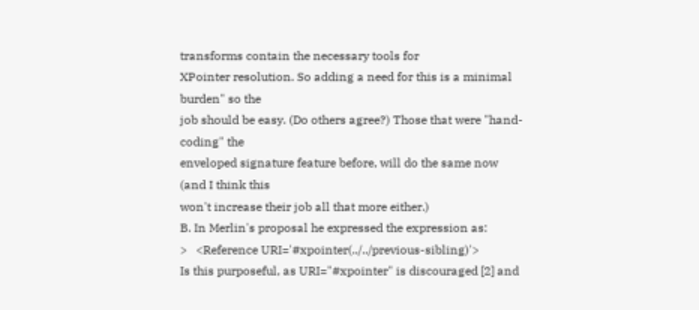transforms contain the necessary tools for
XPointer resolution. So adding a need for this is a minimal burden" so the
job should be easy. (Do others agree?) Those that were "hand-coding" the
enveloped signature feature before, will do the same now (and I think this
won't increase their job all that more either.)
B. In Merlin's proposal he expressed the expression as:
>   <Reference URI='#xpointer(../../previous-sibling)'>
Is this purposeful, as URI="#xpointer" is discouraged [2] and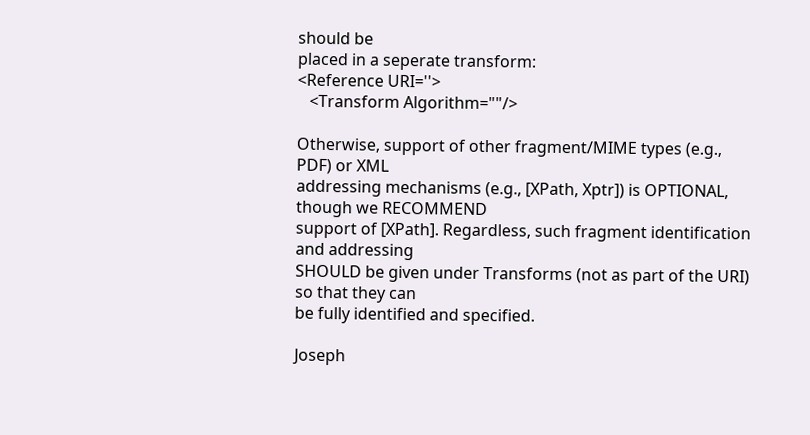should be
placed in a seperate transform:
<Reference URI=''>
   <Transform Algorithm=""/>

Otherwise, support of other fragment/MIME types (e.g., PDF) or XML
addressing mechanisms (e.g., [XPath, Xptr]) is OPTIONAL, though we RECOMMEND
support of [XPath]. Regardless, such fragment identification and addressing
SHOULD be given under Transforms (not as part of the URI) so that they can
be fully identified and specified.

Joseph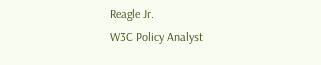Reagle Jr.
W3C Policy Analyst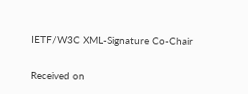IETF/W3C XML-Signature Co-Chair

Received on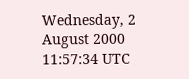Wednesday, 2 August 2000 11:57:34 UTC